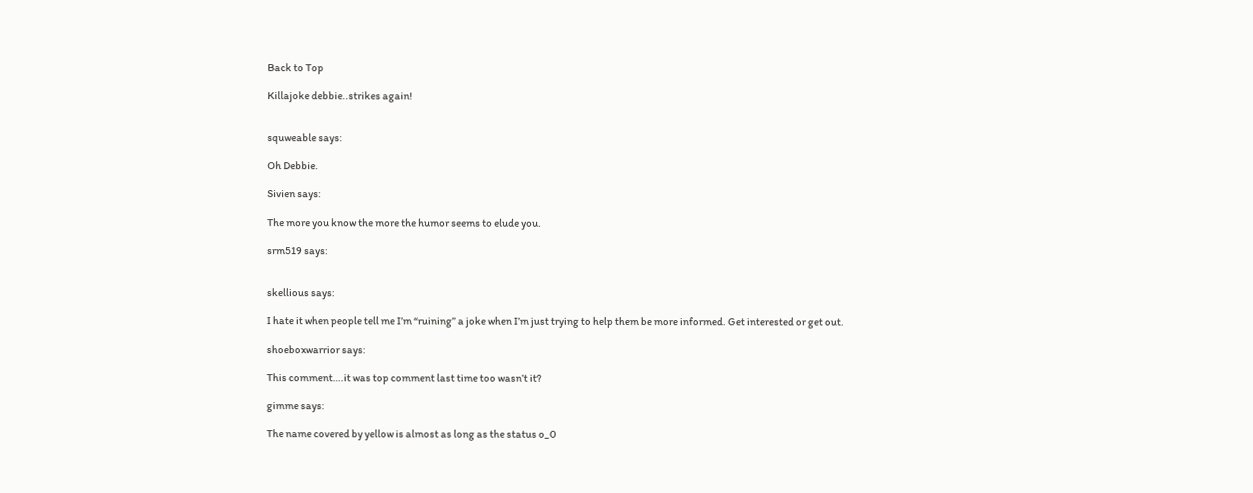Back to Top

Killajoke debbie..strikes again!


squweable says:

Oh Debbie.

Sivien says:

The more you know the more the humor seems to elude you.

srm519 says:


skellious says:

I hate it when people tell me I’m “ruining” a joke when I’m just trying to help them be more informed. Get interested or get out.

shoeboxwarrior says:

This comment….it was top comment last time too wasn’t it?

gimme says:

The name covered by yellow is almost as long as the status o_0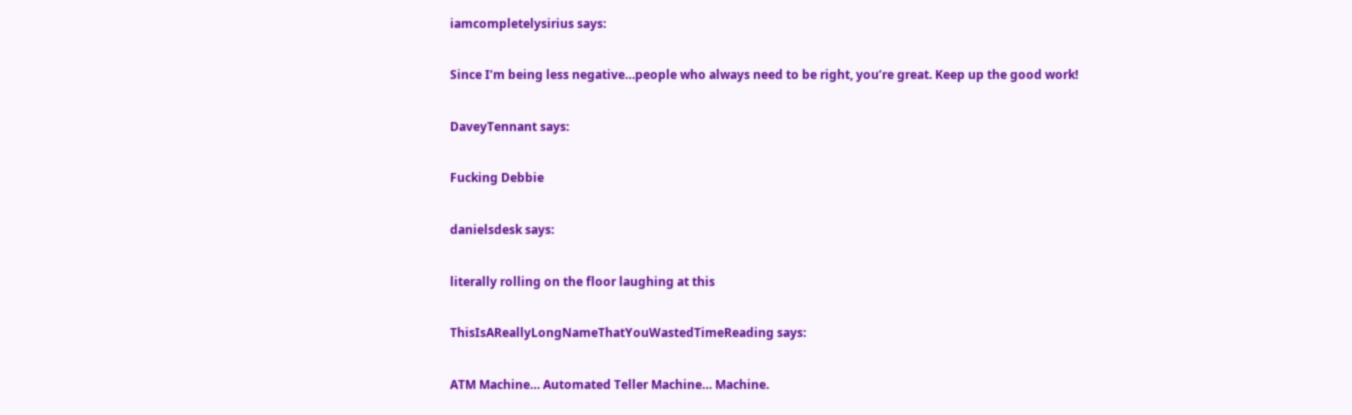iamcompletelysirius says:

Since I’m being less negative…people who always need to be right, you’re great. Keep up the good work!

DaveyTennant says:

Fucking Debbie

danielsdesk says:

literally rolling on the floor laughing at this

ThisIsAReallyLongNameThatYouWastedTimeReading says:

ATM Machine… Automated Teller Machine… Machine.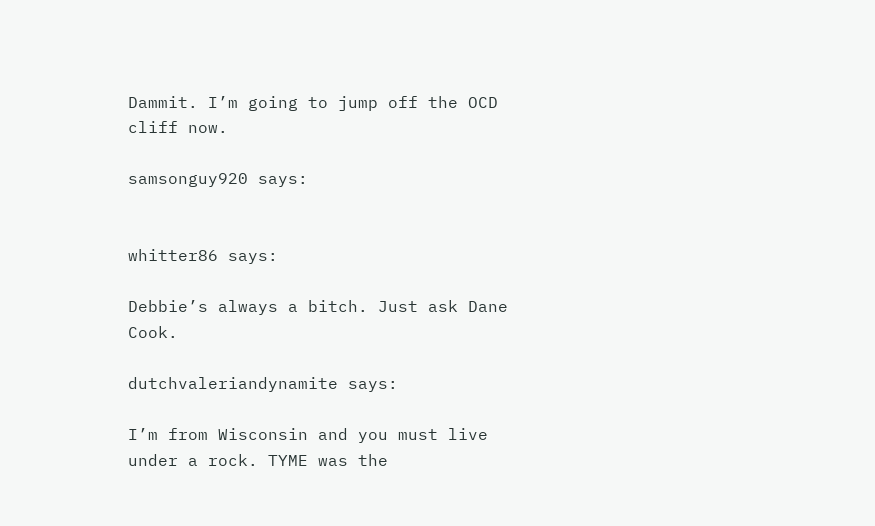Dammit. I’m going to jump off the OCD cliff now.

samsonguy920 says:


whitter86 says:

Debbie’s always a bitch. Just ask Dane Cook.

dutchvaleriandynamite says:

I’m from Wisconsin and you must live under a rock. TYME was the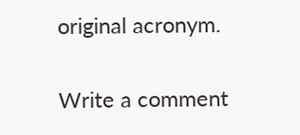original acronym.

Write a comment